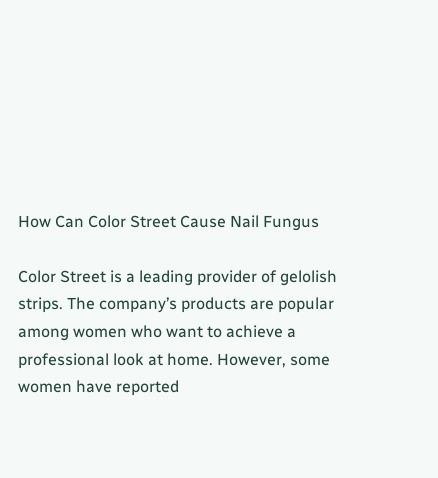How Can Color Street Cause Nail Fungus

Color Street is a leading provider of gelolish strips. The company’s products are popular among women who want to achieve a professional look at home. However, some women have reported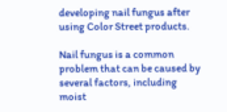developing nail fungus after using Color Street products.

Nail fungus is a common problem that can be caused by several factors, including moist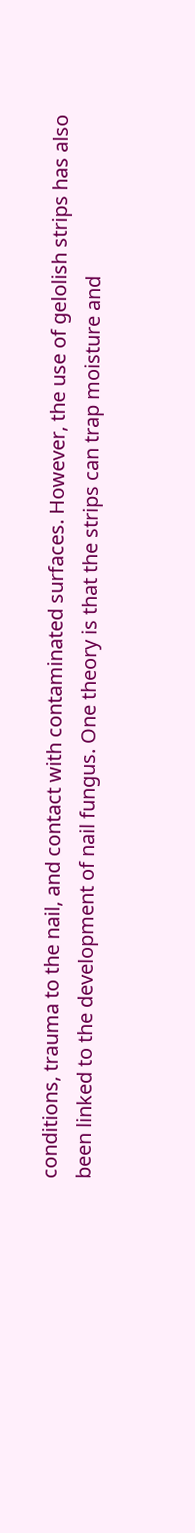conditions, trauma to the nail, and contact with contaminated surfaces. However, the use of gelolish strips has also been linked to the development of nail fungus. One theory is that the strips can trap moisture and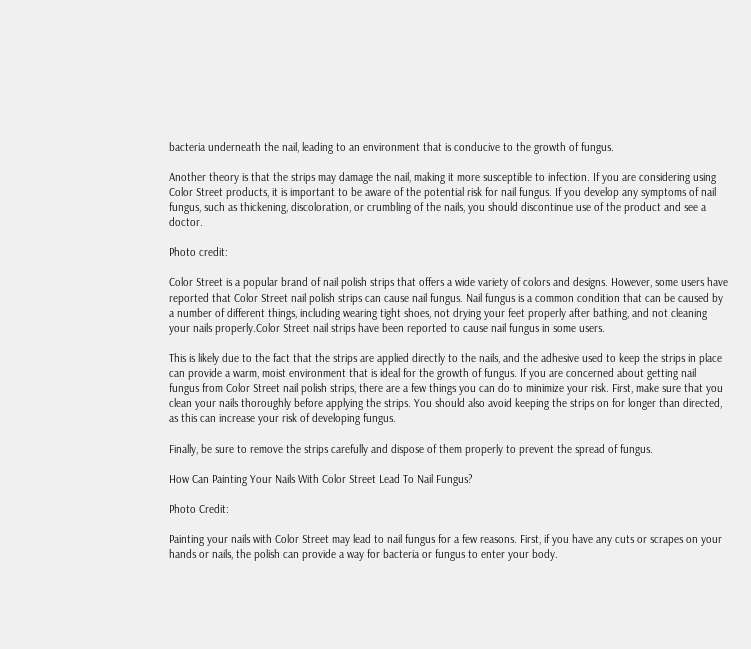bacteria underneath the nail, leading to an environment that is conducive to the growth of fungus.

Another theory is that the strips may damage the nail, making it more susceptible to infection. If you are considering using Color Street products, it is important to be aware of the potential risk for nail fungus. If you develop any symptoms of nail fungus, such as thickening, discoloration, or crumbling of the nails, you should discontinue use of the product and see a doctor.

Photo credit:

Color Street is a popular brand of nail polish strips that offers a wide variety of colors and designs. However, some users have reported that Color Street nail polish strips can cause nail fungus. Nail fungus is a common condition that can be caused by a number of different things, including wearing tight shoes, not drying your feet properly after bathing, and not cleaning your nails properly.Color Street nail strips have been reported to cause nail fungus in some users.

This is likely due to the fact that the strips are applied directly to the nails, and the adhesive used to keep the strips in place can provide a warm, moist environment that is ideal for the growth of fungus. If you are concerned about getting nail fungus from Color Street nail polish strips, there are a few things you can do to minimize your risk. First, make sure that you clean your nails thoroughly before applying the strips. You should also avoid keeping the strips on for longer than directed, as this can increase your risk of developing fungus.

Finally, be sure to remove the strips carefully and dispose of them properly to prevent the spread of fungus.

How Can Painting Your Nails With Color Street Lead To Nail Fungus?

Photo Credit:

Painting your nails with Color Street may lead to nail fungus for a few reasons. First, if you have any cuts or scrapes on your hands or nails, the polish can provide a way for bacteria or fungus to enter your body.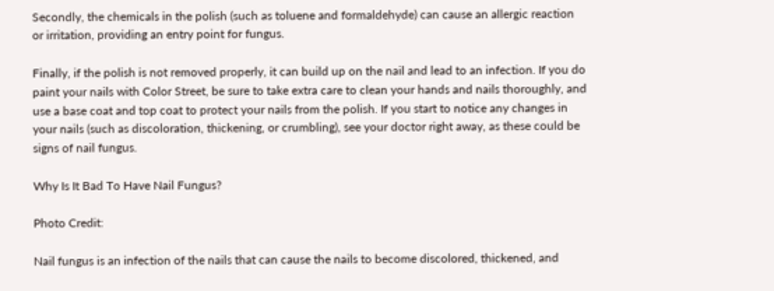Secondly, the chemicals in the polish (such as toluene and formaldehyde) can cause an allergic reaction or irritation, providing an entry point for fungus.

Finally, if the polish is not removed properly, it can build up on the nail and lead to an infection. If you do paint your nails with Color Street, be sure to take extra care to clean your hands and nails thoroughly, and use a base coat and top coat to protect your nails from the polish. If you start to notice any changes in your nails (such as discoloration, thickening, or crumbling), see your doctor right away, as these could be signs of nail fungus.

Why Is It Bad To Have Nail Fungus?

Photo Credit:

Nail fungus is an infection of the nails that can cause the nails to become discolored, thickened, and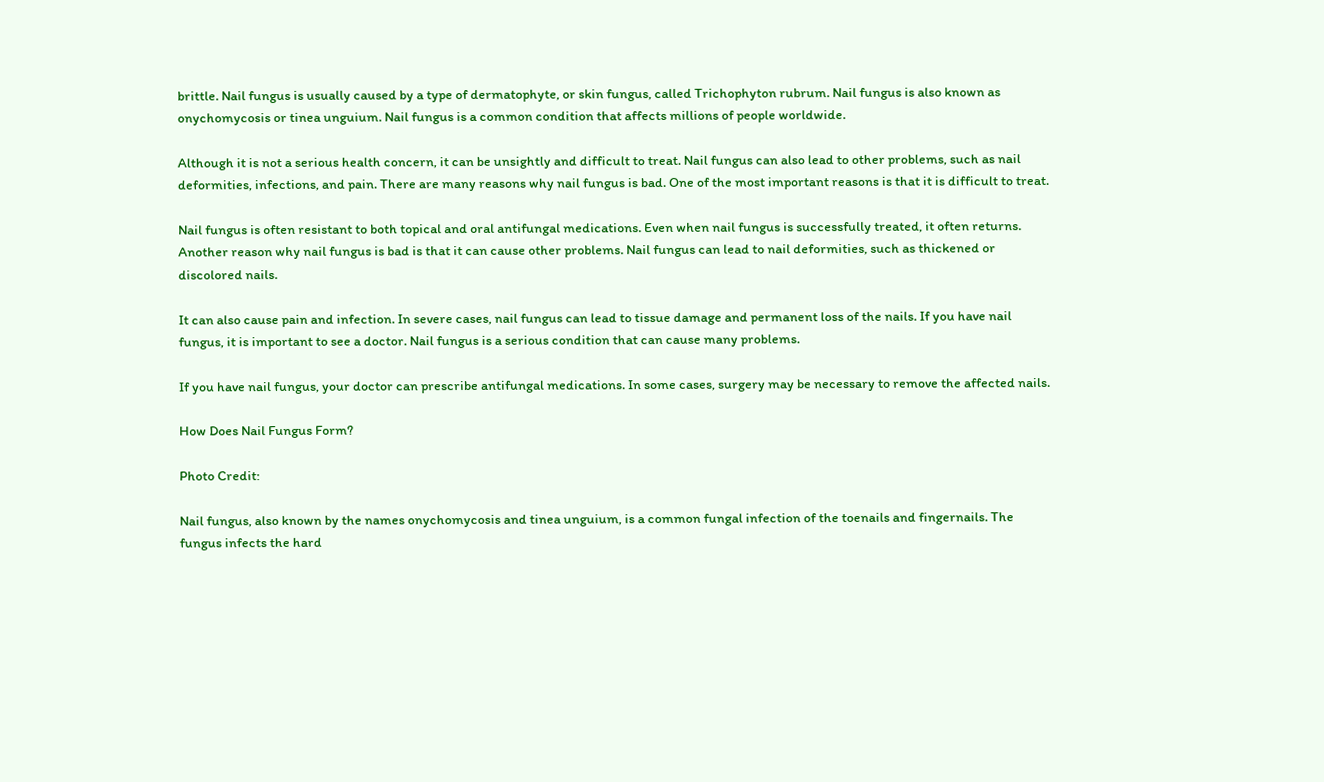brittle. Nail fungus is usually caused by a type of dermatophyte, or skin fungus, called Trichophyton rubrum. Nail fungus is also known as onychomycosis or tinea unguium. Nail fungus is a common condition that affects millions of people worldwide.

Although it is not a serious health concern, it can be unsightly and difficult to treat. Nail fungus can also lead to other problems, such as nail deformities, infections, and pain. There are many reasons why nail fungus is bad. One of the most important reasons is that it is difficult to treat.

Nail fungus is often resistant to both topical and oral antifungal medications. Even when nail fungus is successfully treated, it often returns. Another reason why nail fungus is bad is that it can cause other problems. Nail fungus can lead to nail deformities, such as thickened or discolored nails.

It can also cause pain and infection. In severe cases, nail fungus can lead to tissue damage and permanent loss of the nails. If you have nail fungus, it is important to see a doctor. Nail fungus is a serious condition that can cause many problems.

If you have nail fungus, your doctor can prescribe antifungal medications. In some cases, surgery may be necessary to remove the affected nails.

How Does Nail Fungus Form?

Photo Credit:

Nail fungus, also known by the names onychomycosis and tinea unguium, is a common fungal infection of the toenails and fingernails. The fungus infects the hard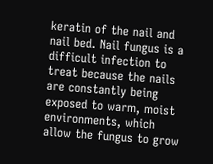keratin of the nail and nail bed. Nail fungus is a difficult infection to treat because the nails are constantly being exposed to warm, moist environments, which allow the fungus to grow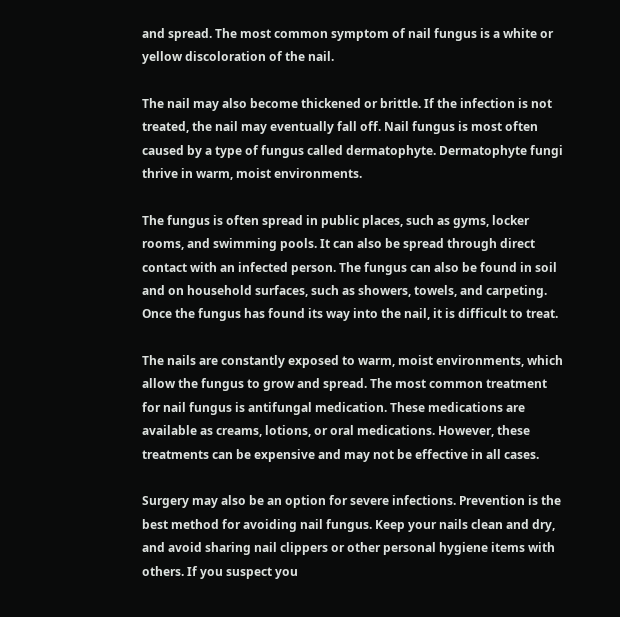and spread. The most common symptom of nail fungus is a white or yellow discoloration of the nail.

The nail may also become thickened or brittle. If the infection is not treated, the nail may eventually fall off. Nail fungus is most often caused by a type of fungus called dermatophyte. Dermatophyte fungi thrive in warm, moist environments.

The fungus is often spread in public places, such as gyms, locker rooms, and swimming pools. It can also be spread through direct contact with an infected person. The fungus can also be found in soil and on household surfaces, such as showers, towels, and carpeting. Once the fungus has found its way into the nail, it is difficult to treat.

The nails are constantly exposed to warm, moist environments, which allow the fungus to grow and spread. The most common treatment for nail fungus is antifungal medication. These medications are available as creams, lotions, or oral medications. However, these treatments can be expensive and may not be effective in all cases.

Surgery may also be an option for severe infections. Prevention is the best method for avoiding nail fungus. Keep your nails clean and dry, and avoid sharing nail clippers or other personal hygiene items with others. If you suspect you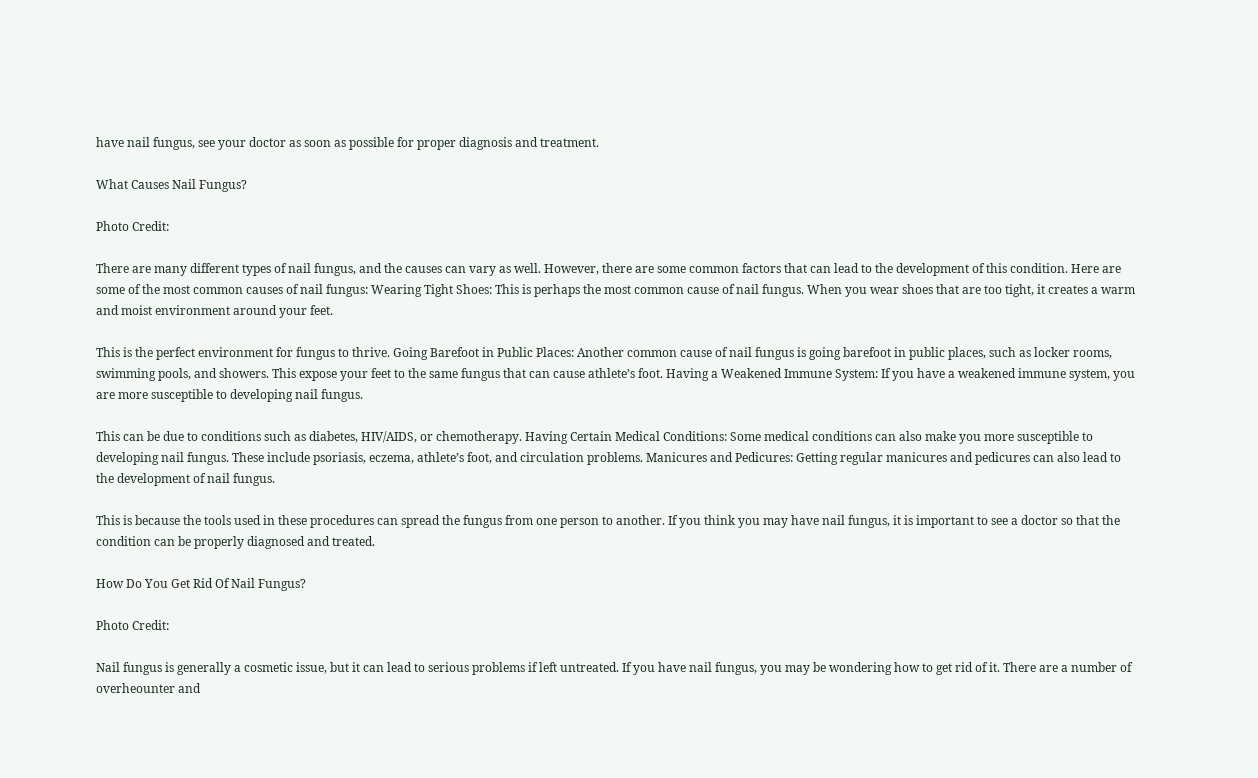have nail fungus, see your doctor as soon as possible for proper diagnosis and treatment.

What Causes Nail Fungus?

Photo Credit:

There are many different types of nail fungus, and the causes can vary as well. However, there are some common factors that can lead to the development of this condition. Here are some of the most common causes of nail fungus: Wearing Tight Shoes: This is perhaps the most common cause of nail fungus. When you wear shoes that are too tight, it creates a warm and moist environment around your feet.

This is the perfect environment for fungus to thrive. Going Barefoot in Public Places: Another common cause of nail fungus is going barefoot in public places, such as locker rooms, swimming pools, and showers. This expose your feet to the same fungus that can cause athlete’s foot. Having a Weakened Immune System: If you have a weakened immune system, you are more susceptible to developing nail fungus.

This can be due to conditions such as diabetes, HIV/AIDS, or chemotherapy. Having Certain Medical Conditions: Some medical conditions can also make you more susceptible to developing nail fungus. These include psoriasis, eczema, athlete’s foot, and circulation problems. Manicures and Pedicures: Getting regular manicures and pedicures can also lead to the development of nail fungus.

This is because the tools used in these procedures can spread the fungus from one person to another. If you think you may have nail fungus, it is important to see a doctor so that the condition can be properly diagnosed and treated.

How Do You Get Rid Of Nail Fungus?

Photo Credit:

Nail fungus is generally a cosmetic issue, but it can lead to serious problems if left untreated. If you have nail fungus, you may be wondering how to get rid of it. There are a number of overheounter and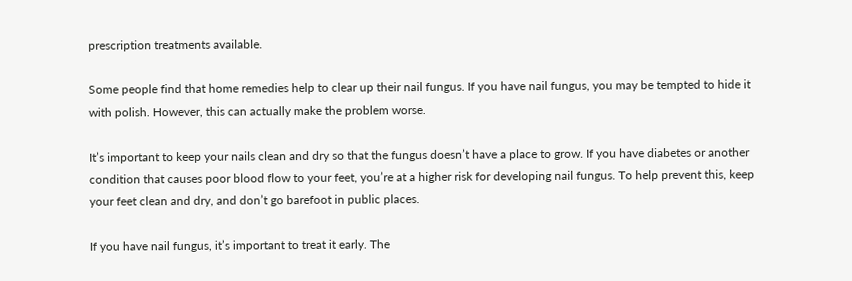prescription treatments available.

Some people find that home remedies help to clear up their nail fungus. If you have nail fungus, you may be tempted to hide it with polish. However, this can actually make the problem worse.

It’s important to keep your nails clean and dry so that the fungus doesn’t have a place to grow. If you have diabetes or another condition that causes poor blood flow to your feet, you’re at a higher risk for developing nail fungus. To help prevent this, keep your feet clean and dry, and don’t go barefoot in public places.

If you have nail fungus, it’s important to treat it early. The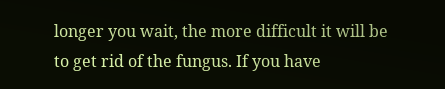longer you wait, the more difficult it will be to get rid of the fungus. If you have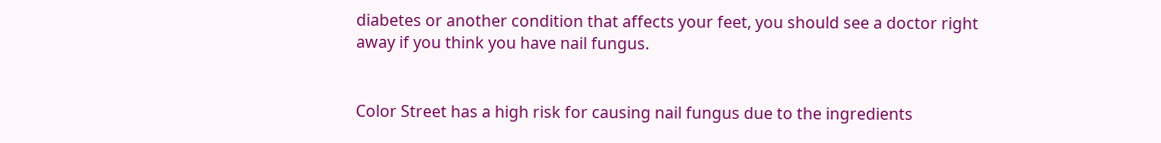diabetes or another condition that affects your feet, you should see a doctor right away if you think you have nail fungus.


Color Street has a high risk for causing nail fungus due to the ingredients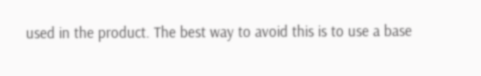used in the product. The best way to avoid this is to use a base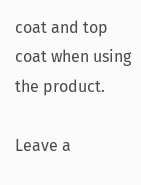coat and top coat when using the product.

Leave a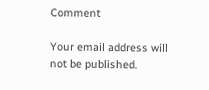Comment

Your email address will not be published.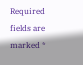Required fields are marked *